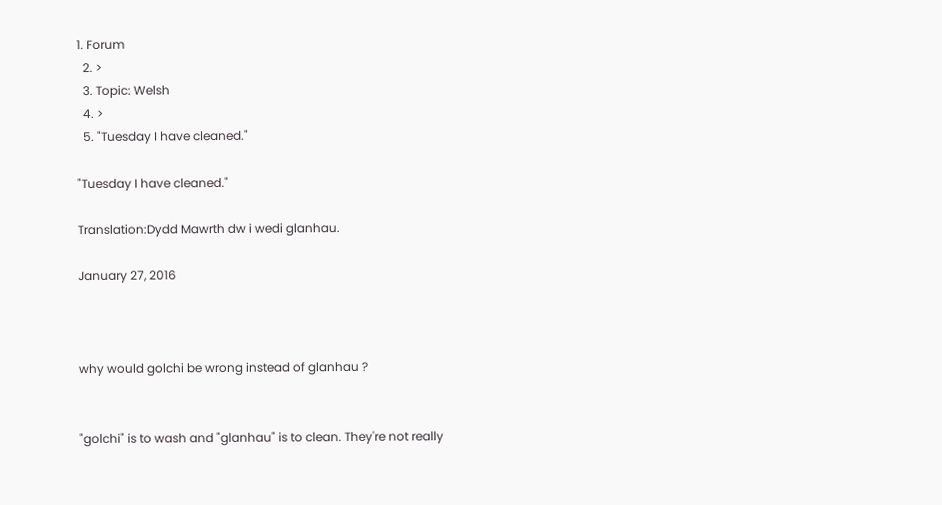1. Forum
  2. >
  3. Topic: Welsh
  4. >
  5. "Tuesday I have cleaned."

"Tuesday I have cleaned."

Translation:Dydd Mawrth dw i wedi glanhau.

January 27, 2016



why would golchi be wrong instead of glanhau ?


"golchi" is to wash and "glanhau" is to clean. They're not really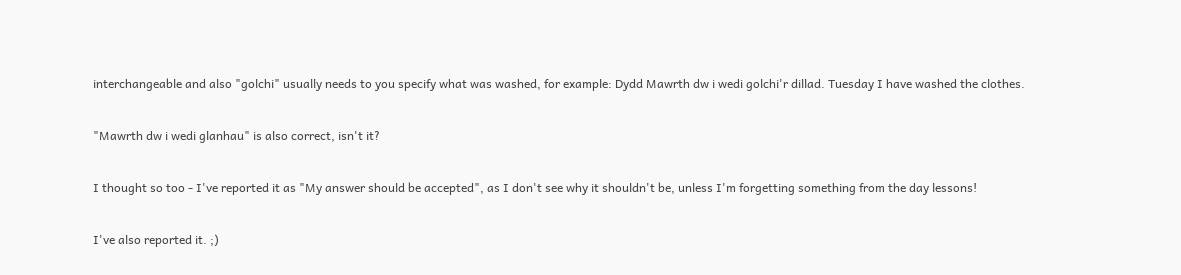interchangeable and also "golchi" usually needs to you specify what was washed, for example: Dydd Mawrth dw i wedi golchi'r dillad. Tuesday I have washed the clothes.


"Mawrth dw i wedi glanhau" is also correct, isn't it?


I thought so too - I've reported it as "My answer should be accepted", as I don't see why it shouldn't be, unless I'm forgetting something from the day lessons!


I've also reported it. ;)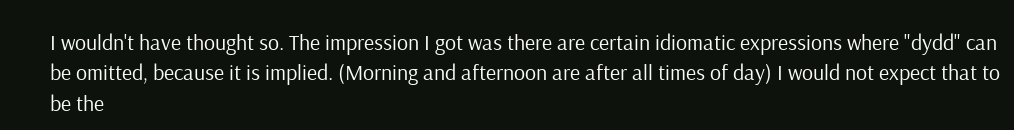I wouldn't have thought so. The impression I got was there are certain idiomatic expressions where "dydd" can be omitted, because it is implied. (Morning and afternoon are after all times of day) I would not expect that to be the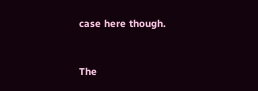case here though.


The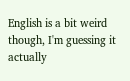English is a bit weird though, I'm guessing it actually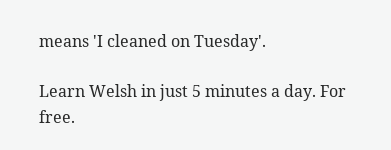means 'I cleaned on Tuesday'.

Learn Welsh in just 5 minutes a day. For free.